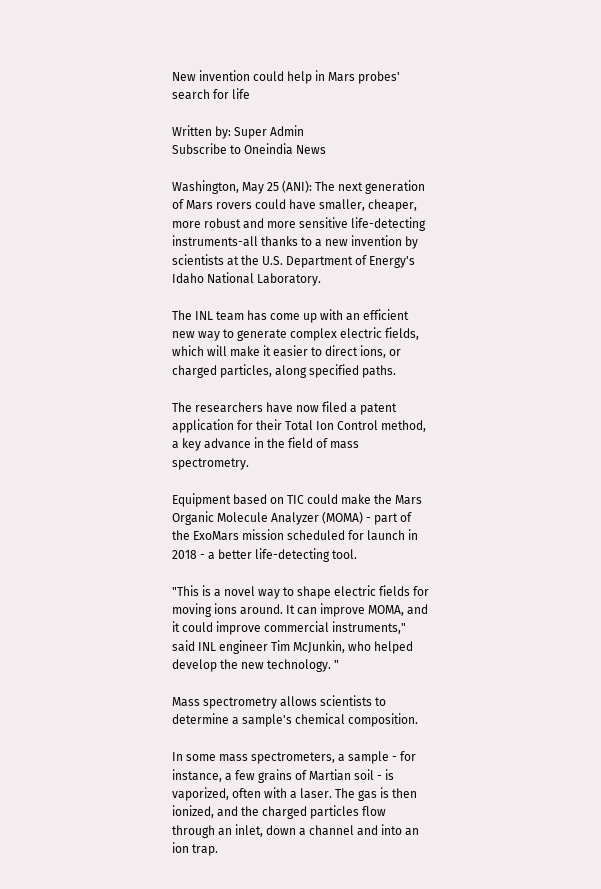New invention could help in Mars probes' search for life

Written by: Super Admin
Subscribe to Oneindia News

Washington, May 25 (ANI): The next generation of Mars rovers could have smaller, cheaper, more robust and more sensitive life-detecting instruments-all thanks to a new invention by scientists at the U.S. Department of Energy's Idaho National Laboratory.

The INL team has come up with an efficient new way to generate complex electric fields, which will make it easier to direct ions, or charged particles, along specified paths.

The researchers have now filed a patent application for their Total Ion Control method, a key advance in the field of mass spectrometry.

Equipment based on TIC could make the Mars Organic Molecule Analyzer (MOMA) - part of the ExoMars mission scheduled for launch in 2018 - a better life-detecting tool.

"This is a novel way to shape electric fields for moving ions around. It can improve MOMA, and it could improve commercial instruments," said INL engineer Tim McJunkin, who helped develop the new technology. "

Mass spectrometry allows scientists to determine a sample's chemical composition.

In some mass spectrometers, a sample - for instance, a few grains of Martian soil - is vaporized, often with a laser. The gas is then ionized, and the charged particles flow through an inlet, down a channel and into an ion trap.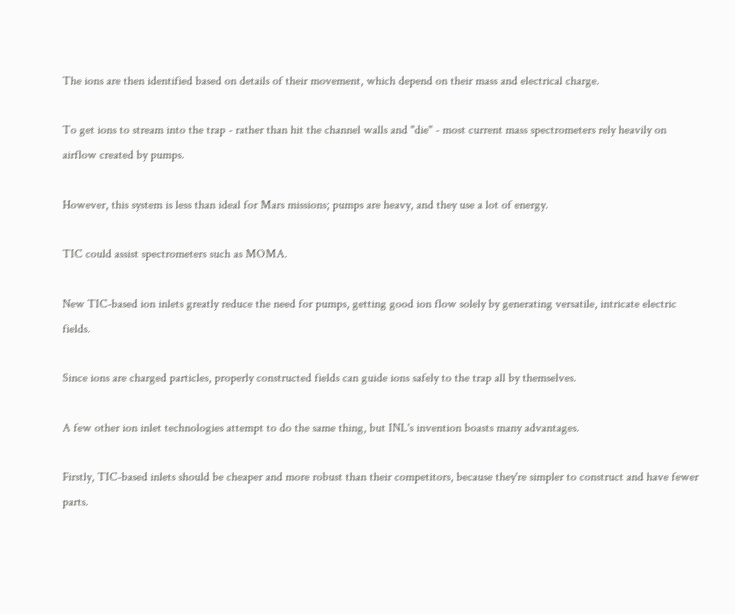The ions are then identified based on details of their movement, which depend on their mass and electrical charge.

To get ions to stream into the trap - rather than hit the channel walls and "die" - most current mass spectrometers rely heavily on airflow created by pumps.

However, this system is less than ideal for Mars missions; pumps are heavy, and they use a lot of energy.

TIC could assist spectrometers such as MOMA.

New TIC-based ion inlets greatly reduce the need for pumps, getting good ion flow solely by generating versatile, intricate electric fields.

Since ions are charged particles, properly constructed fields can guide ions safely to the trap all by themselves.

A few other ion inlet technologies attempt to do the same thing, but INL's invention boasts many advantages.

Firstly, TIC-based inlets should be cheaper and more robust than their competitors, because they're simpler to construct and have fewer parts.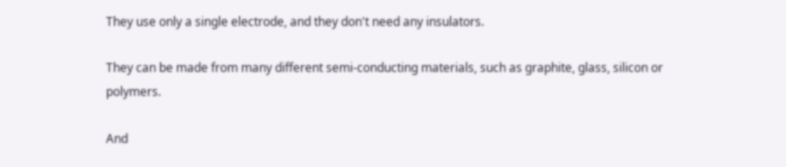They use only a single electrode, and they don't need any insulators.

They can be made from many different semi-conducting materials, such as graphite, glass, silicon or polymers.

And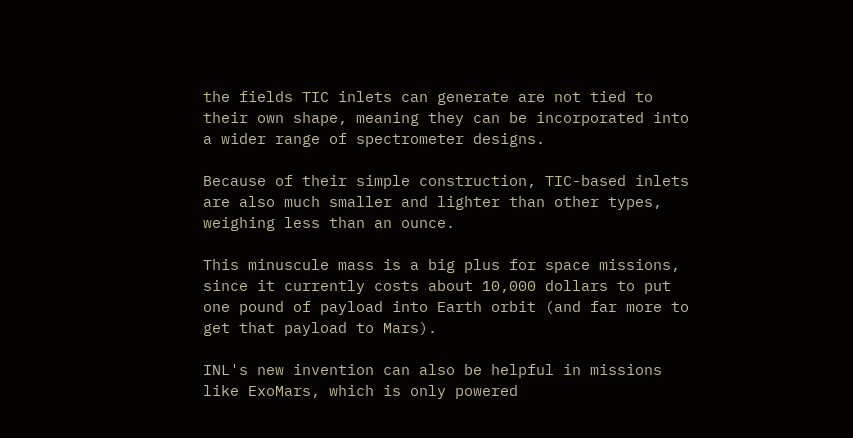the fields TIC inlets can generate are not tied to their own shape, meaning they can be incorporated into a wider range of spectrometer designs.

Because of their simple construction, TIC-based inlets are also much smaller and lighter than other types, weighing less than an ounce.

This minuscule mass is a big plus for space missions, since it currently costs about 10,000 dollars to put one pound of payload into Earth orbit (and far more to get that payload to Mars).

INL's new invention can also be helpful in missions like ExoMars, which is only powered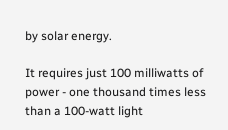by solar energy.

It requires just 100 milliwatts of power - one thousand times less than a 100-watt light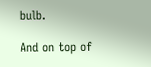bulb.

And on top of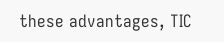these advantages, TIC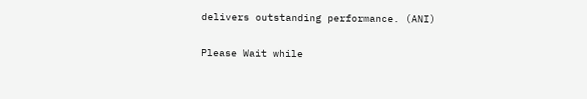delivers outstanding performance. (ANI)

Please Wait while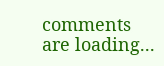comments are loading...